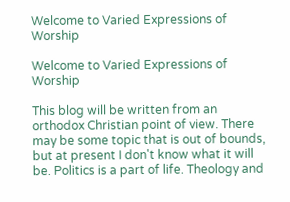Welcome to Varied Expressions of Worship

Welcome to Varied Expressions of Worship

This blog will be written from an orthodox Christian point of view. There may be some topic that is out of bounds, but at present I don't know what it will be. Politics is a part of life. Theology and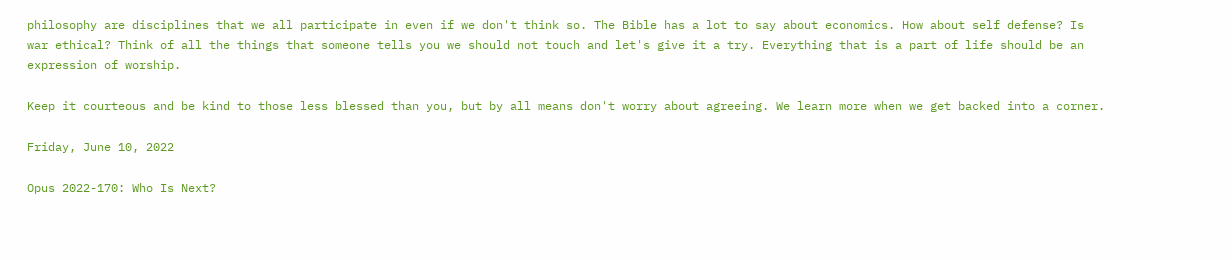philosophy are disciplines that we all participate in even if we don't think so. The Bible has a lot to say about economics. How about self defense? Is war ethical? Think of all the things that someone tells you we should not touch and let's give it a try. Everything that is a part of life should be an expression of worship.

Keep it courteous and be kind to those less blessed than you, but by all means don't worry about agreeing. We learn more when we get backed into a corner.

Friday, June 10, 2022

Opus 2022-170: Who Is Next?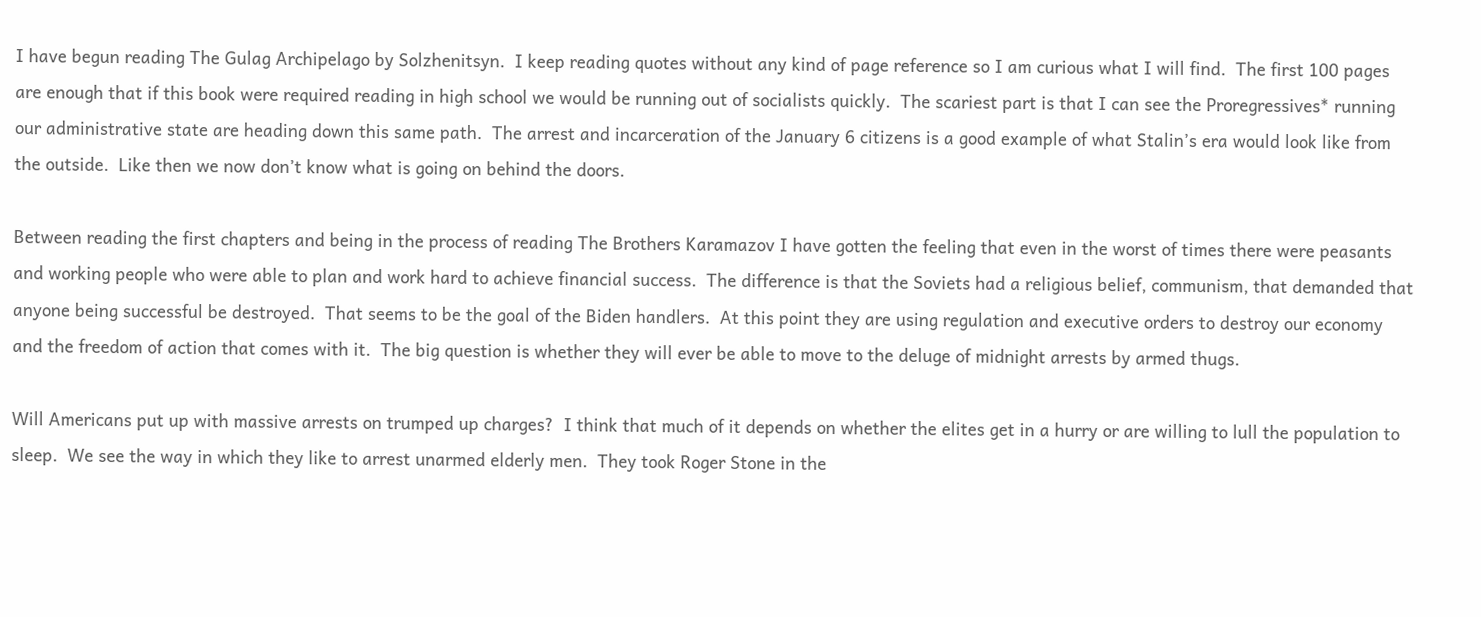I have begun reading The Gulag Archipelago by Solzhenitsyn.  I keep reading quotes without any kind of page reference so I am curious what I will find.  The first 100 pages are enough that if this book were required reading in high school we would be running out of socialists quickly.  The scariest part is that I can see the Proregressives* running our administrative state are heading down this same path.  The arrest and incarceration of the January 6 citizens is a good example of what Stalin’s era would look like from the outside.  Like then we now don’t know what is going on behind the doors.

Between reading the first chapters and being in the process of reading The Brothers Karamazov I have gotten the feeling that even in the worst of times there were peasants and working people who were able to plan and work hard to achieve financial success.  The difference is that the Soviets had a religious belief, communism, that demanded that anyone being successful be destroyed.  That seems to be the goal of the Biden handlers.  At this point they are using regulation and executive orders to destroy our economy and the freedom of action that comes with it.  The big question is whether they will ever be able to move to the deluge of midnight arrests by armed thugs.

Will Americans put up with massive arrests on trumped up charges?  I think that much of it depends on whether the elites get in a hurry or are willing to lull the population to sleep.  We see the way in which they like to arrest unarmed elderly men.  They took Roger Stone in the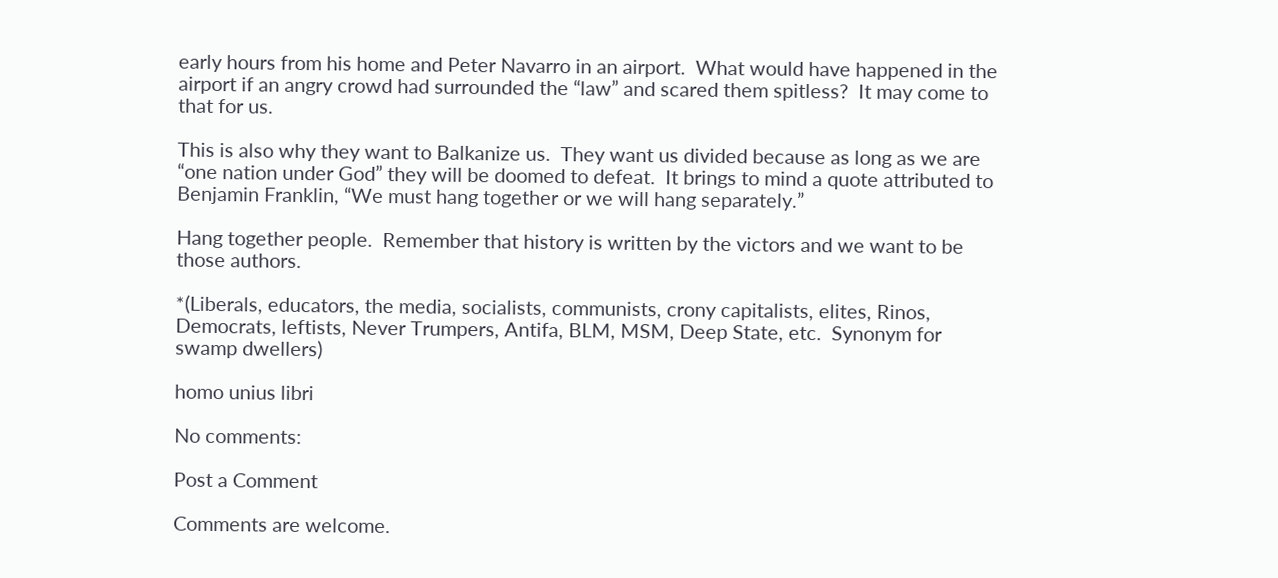early hours from his home and Peter Navarro in an airport.  What would have happened in the airport if an angry crowd had surrounded the “law” and scared them spitless?  It may come to that for us.

This is also why they want to Balkanize us.  They want us divided because as long as we are “one nation under God” they will be doomed to defeat.  It brings to mind a quote attributed to Benjamin Franklin, “We must hang together or we will hang separately.”

Hang together people.  Remember that history is written by the victors and we want to be those authors.

*(Liberals, educators, the media, socialists, communists, crony capitalists, elites, Rinos, Democrats, leftists, Never Trumpers, Antifa, BLM, MSM, Deep State, etc.  Synonym for swamp dwellers)

homo unius libri

No comments:

Post a Comment

Comments are welcome.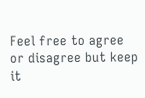Feel free to agree or disagree but keep it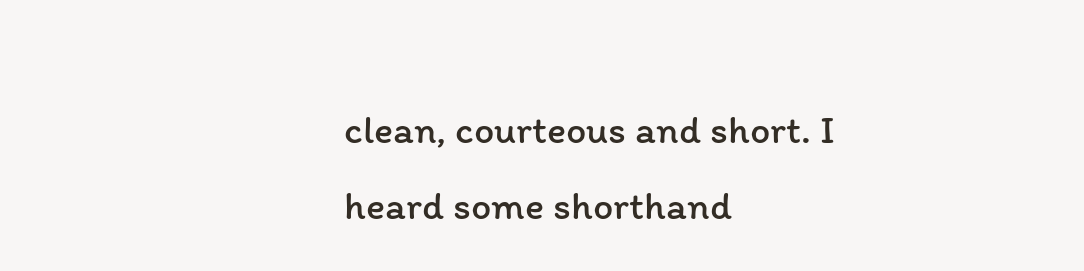clean, courteous and short. I heard some shorthand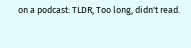on a podcast: TLDR, Too long, didn't read.